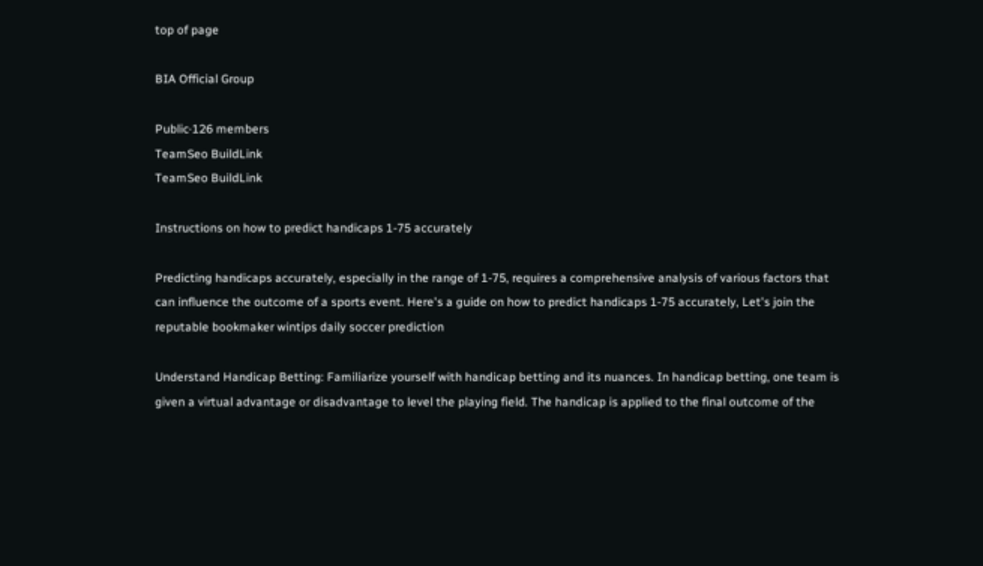top of page

BIA Official Group

Public·126 members
TeamSeo BuildLink
TeamSeo BuildLink

Instructions on how to predict handicaps 1-75 accurately

Predicting handicaps accurately, especially in the range of 1-75, requires a comprehensive analysis of various factors that can influence the outcome of a sports event. Here's a guide on how to predict handicaps 1-75 accurately, Let's join the reputable bookmaker wintips daily soccer prediction

Understand Handicap Betting: Familiarize yourself with handicap betting and its nuances. In handicap betting, one team is given a virtual advantage or disadvantage to level the playing field. The handicap is applied to the final outcome of the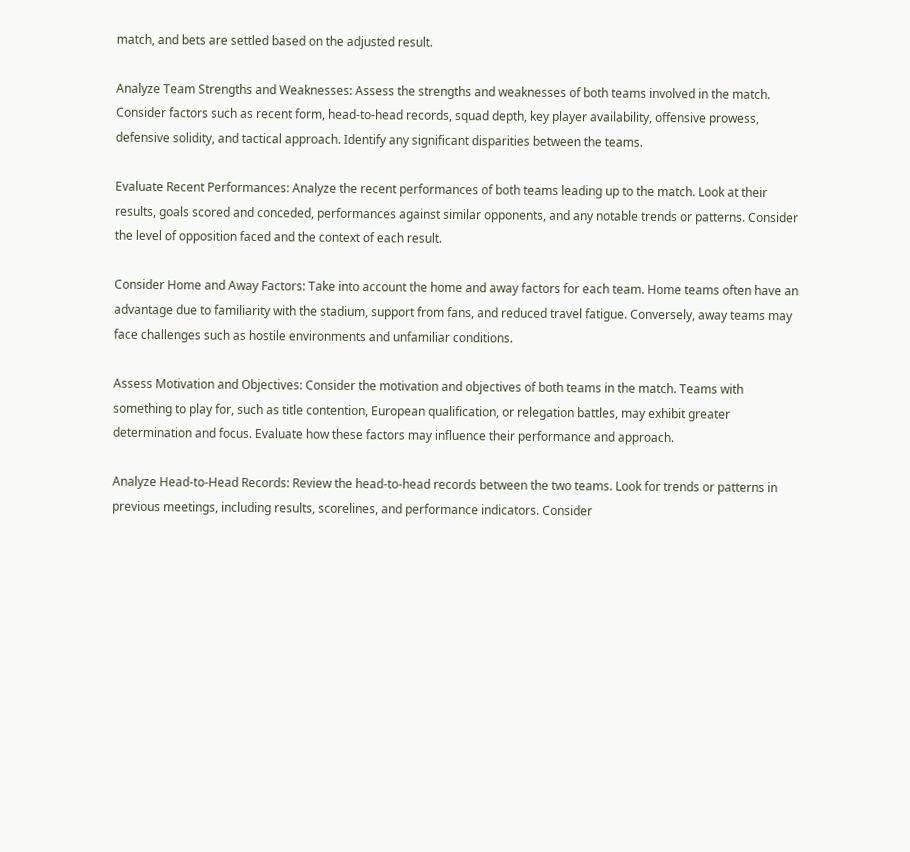match, and bets are settled based on the adjusted result.

Analyze Team Strengths and Weaknesses: Assess the strengths and weaknesses of both teams involved in the match. Consider factors such as recent form, head-to-head records, squad depth, key player availability, offensive prowess, defensive solidity, and tactical approach. Identify any significant disparities between the teams.

Evaluate Recent Performances: Analyze the recent performances of both teams leading up to the match. Look at their results, goals scored and conceded, performances against similar opponents, and any notable trends or patterns. Consider the level of opposition faced and the context of each result.

Consider Home and Away Factors: Take into account the home and away factors for each team. Home teams often have an advantage due to familiarity with the stadium, support from fans, and reduced travel fatigue. Conversely, away teams may face challenges such as hostile environments and unfamiliar conditions.

Assess Motivation and Objectives: Consider the motivation and objectives of both teams in the match. Teams with something to play for, such as title contention, European qualification, or relegation battles, may exhibit greater determination and focus. Evaluate how these factors may influence their performance and approach.

Analyze Head-to-Head Records: Review the head-to-head records between the two teams. Look for trends or patterns in previous meetings, including results, scorelines, and performance indicators. Consider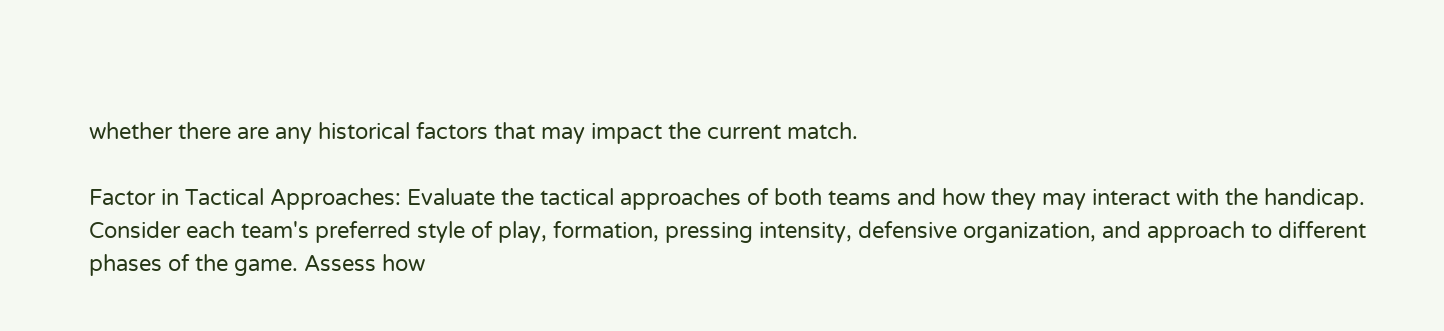whether there are any historical factors that may impact the current match.

Factor in Tactical Approaches: Evaluate the tactical approaches of both teams and how they may interact with the handicap. Consider each team's preferred style of play, formation, pressing intensity, defensive organization, and approach to different phases of the game. Assess how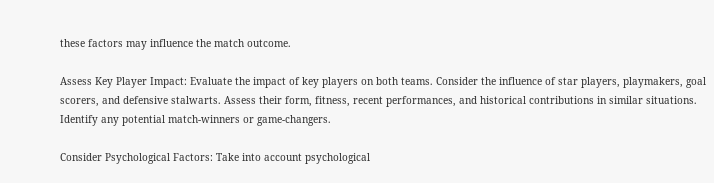these factors may influence the match outcome.

Assess Key Player Impact: Evaluate the impact of key players on both teams. Consider the influence of star players, playmakers, goal scorers, and defensive stalwarts. Assess their form, fitness, recent performances, and historical contributions in similar situations. Identify any potential match-winners or game-changers.

Consider Psychological Factors: Take into account psychological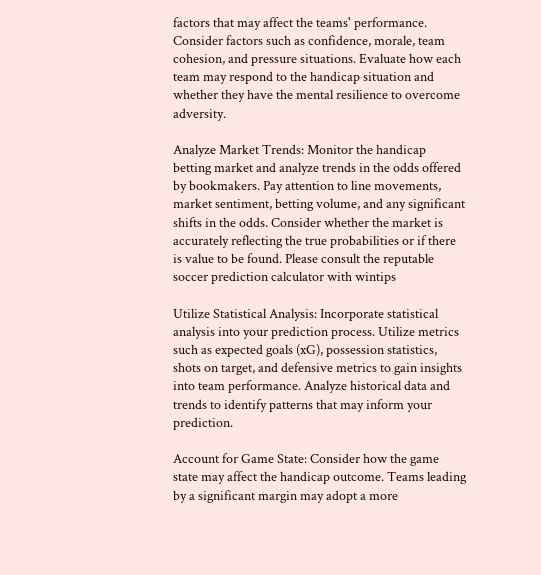factors that may affect the teams' performance. Consider factors such as confidence, morale, team cohesion, and pressure situations. Evaluate how each team may respond to the handicap situation and whether they have the mental resilience to overcome adversity.

Analyze Market Trends: Monitor the handicap betting market and analyze trends in the odds offered by bookmakers. Pay attention to line movements, market sentiment, betting volume, and any significant shifts in the odds. Consider whether the market is accurately reflecting the true probabilities or if there is value to be found. Please consult the reputable soccer prediction calculator with wintips

Utilize Statistical Analysis: Incorporate statistical analysis into your prediction process. Utilize metrics such as expected goals (xG), possession statistics, shots on target, and defensive metrics to gain insights into team performance. Analyze historical data and trends to identify patterns that may inform your prediction.

Account for Game State: Consider how the game state may affect the handicap outcome. Teams leading by a significant margin may adopt a more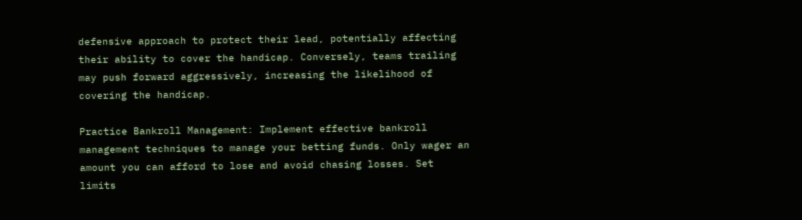defensive approach to protect their lead, potentially affecting their ability to cover the handicap. Conversely, teams trailing may push forward aggressively, increasing the likelihood of covering the handicap.

Practice Bankroll Management: Implement effective bankroll management techniques to manage your betting funds. Only wager an amount you can afford to lose and avoid chasing losses. Set limits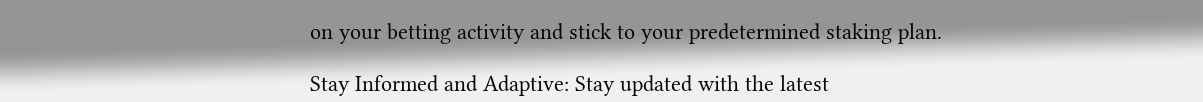on your betting activity and stick to your predetermined staking plan.

Stay Informed and Adaptive: Stay updated with the latest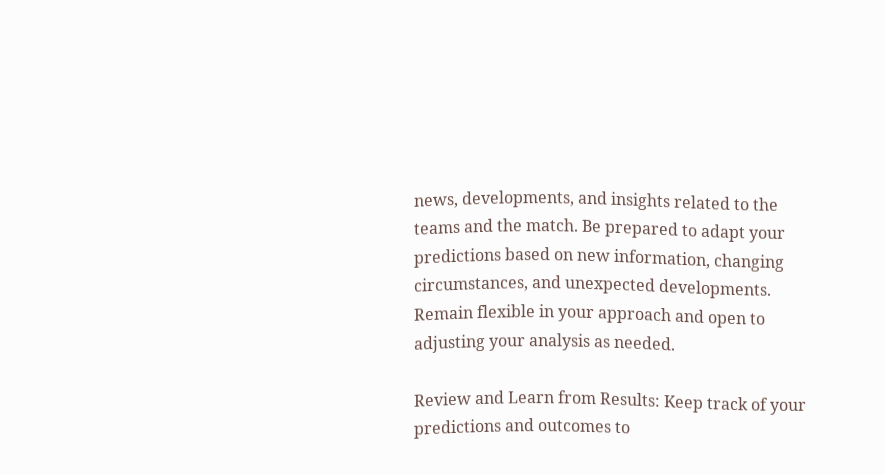news, developments, and insights related to the teams and the match. Be prepared to adapt your predictions based on new information, changing circumstances, and unexpected developments. Remain flexible in your approach and open to adjusting your analysis as needed.

Review and Learn from Results: Keep track of your predictions and outcomes to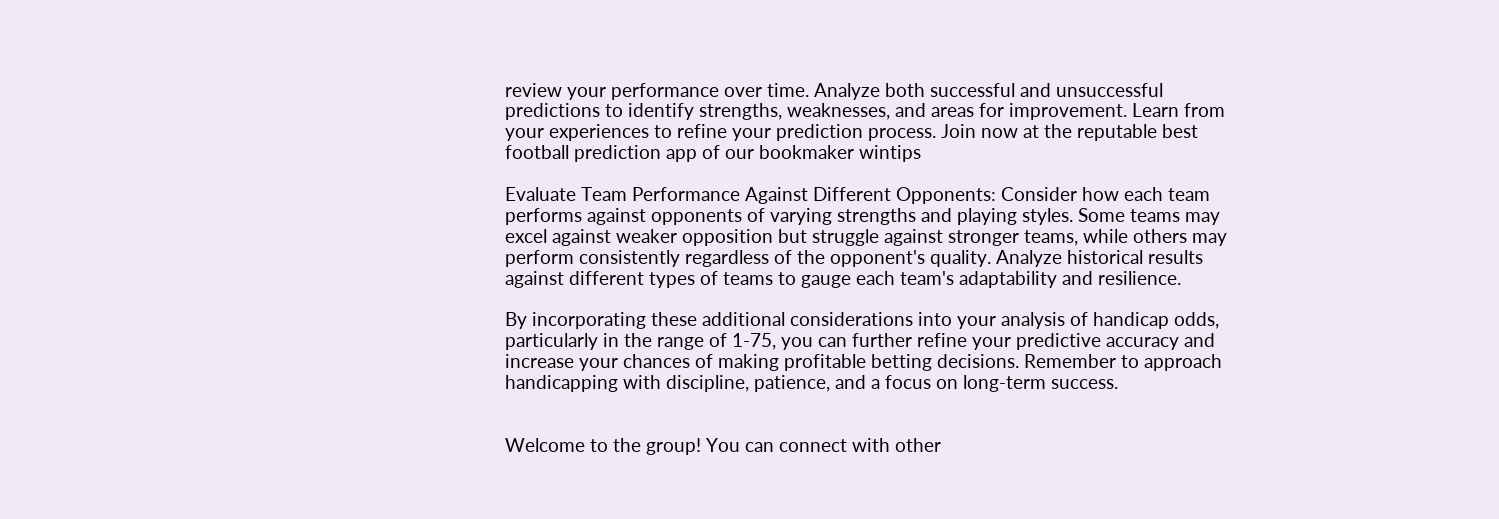review your performance over time. Analyze both successful and unsuccessful predictions to identify strengths, weaknesses, and areas for improvement. Learn from your experiences to refine your prediction process. Join now at the reputable best football prediction app of our bookmaker wintips

Evaluate Team Performance Against Different Opponents: Consider how each team performs against opponents of varying strengths and playing styles. Some teams may excel against weaker opposition but struggle against stronger teams, while others may perform consistently regardless of the opponent's quality. Analyze historical results against different types of teams to gauge each team's adaptability and resilience.

By incorporating these additional considerations into your analysis of handicap odds, particularly in the range of 1-75, you can further refine your predictive accuracy and increase your chances of making profitable betting decisions. Remember to approach handicapping with discipline, patience, and a focus on long-term success.


Welcome to the group! You can connect with other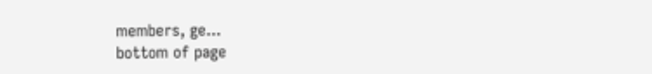members, ge...
bottom of page